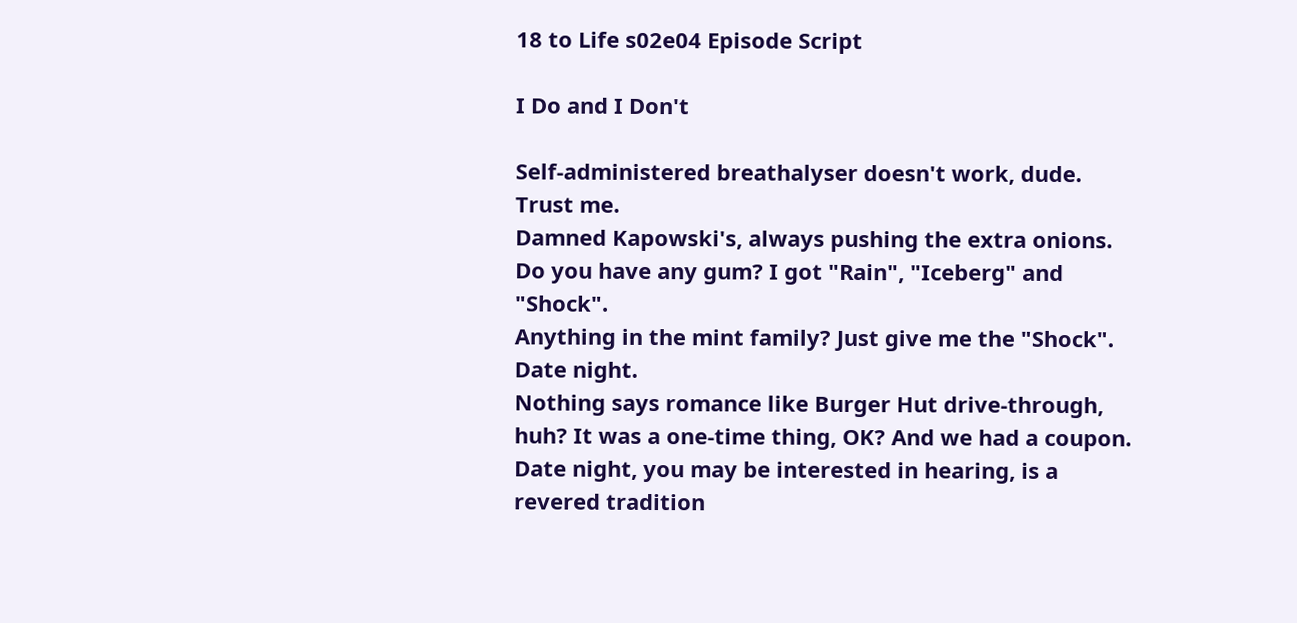18 to Life s02e04 Episode Script

I Do and I Don't

Self-administered breathalyser doesn't work, dude.
Trust me.
Damned Kapowski's, always pushing the extra onions.
Do you have any gum? I got "Rain", "Iceberg" and "Shock".
Anything in the mint family? Just give me the "Shock".
Date night.
Nothing says romance like Burger Hut drive-through, huh? It was a one-time thing, OK? And we had a coupon.
Date night, you may be interested in hearing, is a revered tradition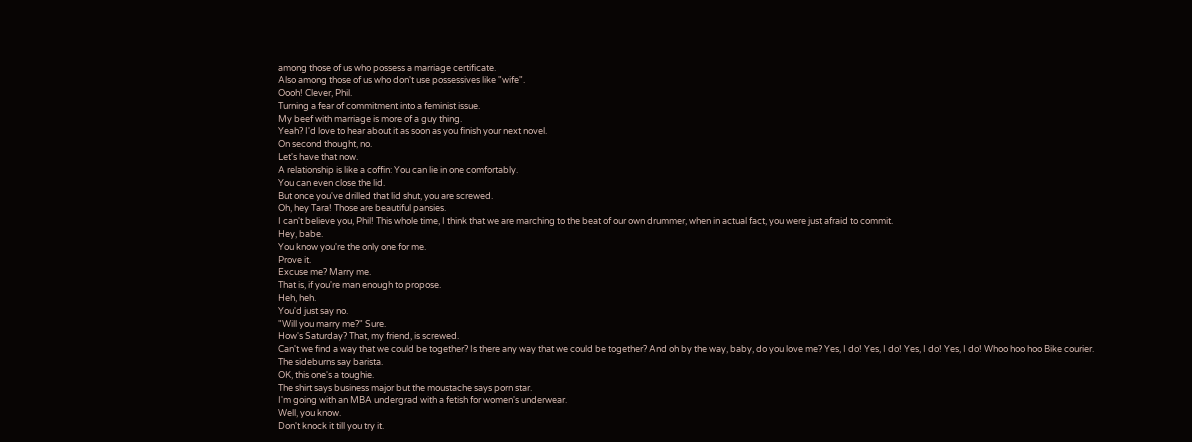among those of us who possess a marriage certificate.
Also among those of us who don't use possessives like "wife".
Oooh! Clever, Phil.
Turning a fear of commitment into a feminist issue.
My beef with marriage is more of a guy thing.
Yeah? I'd love to hear about it as soon as you finish your next novel.
On second thought, no.
Let's have that now.
A relationship is like a coffin: You can lie in one comfortably.
You can even close the lid.
But once you've drilled that lid shut, you are screwed.
Oh, hey Tara! Those are beautiful pansies.
I can't believe you, Phil! This whole time, I think that we are marching to the beat of our own drummer, when in actual fact, you were just afraid to commit.
Hey, babe.
You know you're the only one for me.
Prove it.
Excuse me? Marry me.
That is, if you're man enough to propose.
Heh, heh.
You'd just say no.
"Will you marry me?" Sure.
How's Saturday? That, my friend, is screwed.
Can't we find a way that we could be together? Is there any way that we could be together? And oh by the way, baby, do you love me? Yes, I do! Yes, I do! Yes, I do! Yes, I do! Whoo hoo hoo Bike courier.
The sideburns say barista.
OK, this one's a toughie.
The shirt says business major but the moustache says porn star.
I'm going with an MBA undergrad with a fetish for women's underwear.
Well, you know.
Don't knock it till you try it.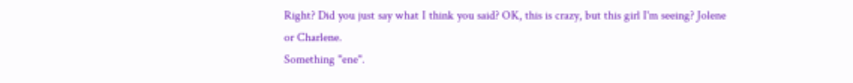Right? Did you just say what I think you said? OK, this is crazy, but this girl I'm seeing? Jolene or Charlene.
Something "ene".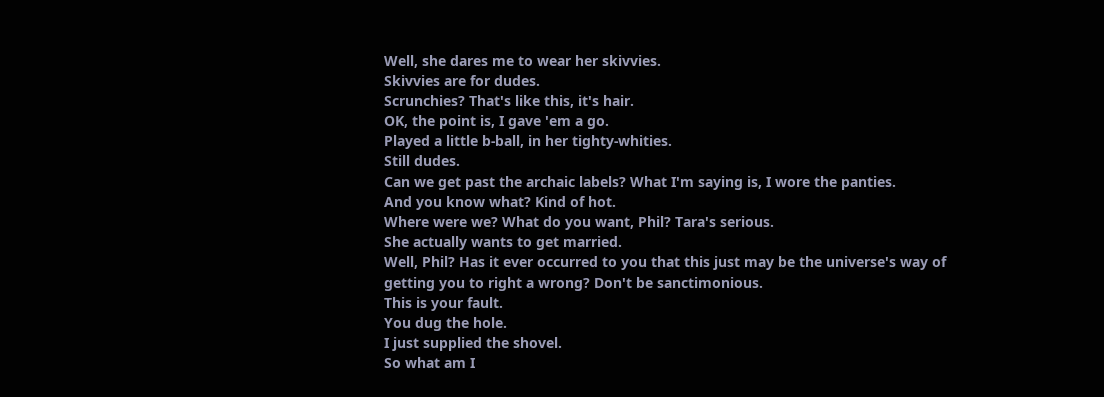Well, she dares me to wear her skivvies.
Skivvies are for dudes.
Scrunchies? That's like this, it's hair.
OK, the point is, I gave 'em a go.
Played a little b-ball, in her tighty-whities.
Still dudes.
Can we get past the archaic labels? What I'm saying is, I wore the panties.
And you know what? Kind of hot.
Where were we? What do you want, Phil? Tara's serious.
She actually wants to get married.
Well, Phil? Has it ever occurred to you that this just may be the universe's way of getting you to right a wrong? Don't be sanctimonious.
This is your fault.
You dug the hole.
I just supplied the shovel.
So what am I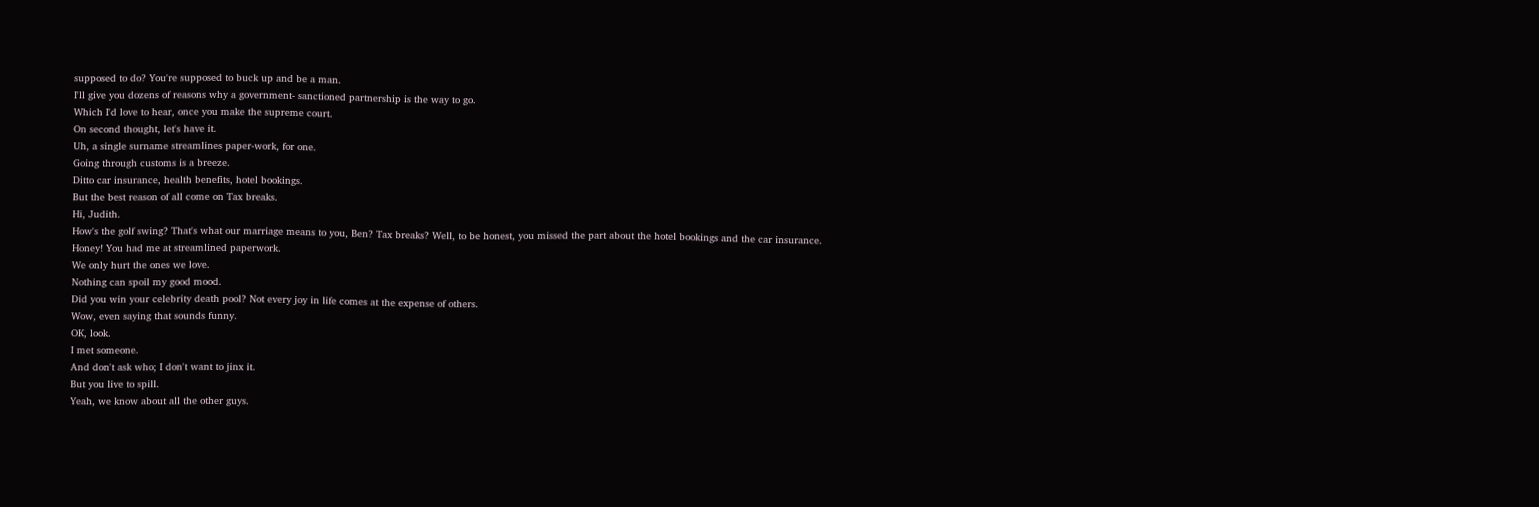supposed to do? You're supposed to buck up and be a man.
I'll give you dozens of reasons why a government- sanctioned partnership is the way to go.
Which I'd love to hear, once you make the supreme court.
On second thought, let's have it.
Uh, a single surname streamlines paper-work, for one.
Going through customs is a breeze.
Ditto car insurance, health benefits, hotel bookings.
But the best reason of all come on Tax breaks.
Hi, Judith.
How's the golf swing? That's what our marriage means to you, Ben? Tax breaks? Well, to be honest, you missed the part about the hotel bookings and the car insurance.
Honey! You had me at streamlined paperwork.
We only hurt the ones we love.
Nothing can spoil my good mood.
Did you win your celebrity death pool? Not every joy in life comes at the expense of others.
Wow, even saying that sounds funny.
OK, look.
I met someone.
And don't ask who; I don't want to jinx it.
But you live to spill.
Yeah, we know about all the other guys.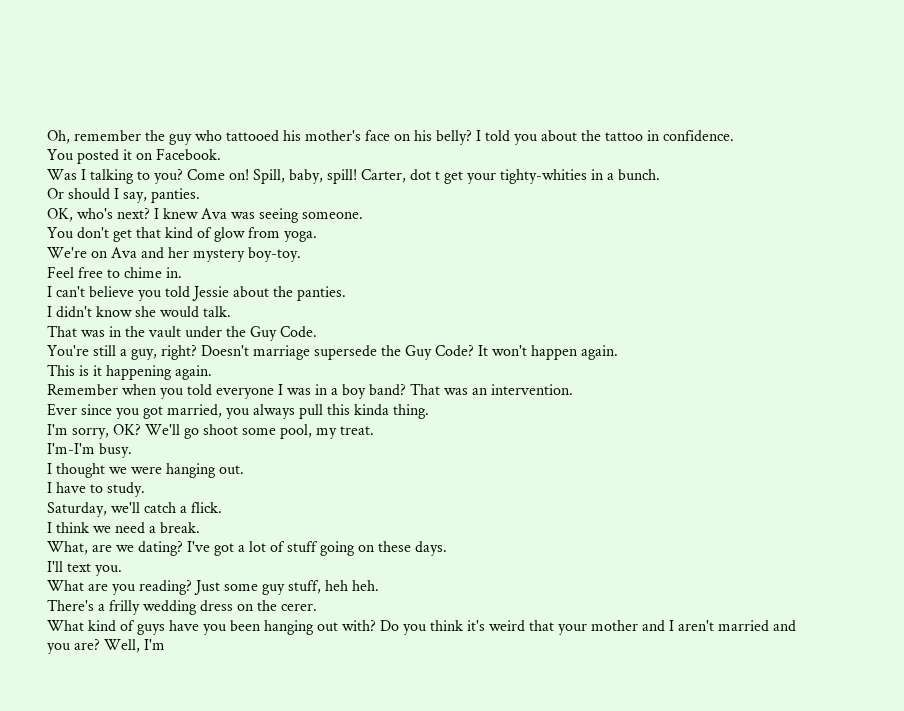Oh, remember the guy who tattooed his mother's face on his belly? I told you about the tattoo in confidence.
You posted it on Facebook.
Was I talking to you? Come on! Spill, baby, spill! Carter, dot t get your tighty-whities in a bunch.
Or should I say, panties.
OK, who's next? I knew Ava was seeing someone.
You don't get that kind of glow from yoga.
We're on Ava and her mystery boy-toy.
Feel free to chime in.
I can't believe you told Jessie about the panties.
I didn't know she would talk.
That was in the vault under the Guy Code.
You're still a guy, right? Doesn't marriage supersede the Guy Code? It won't happen again.
This is it happening again.
Remember when you told everyone I was in a boy band? That was an intervention.
Ever since you got married, you always pull this kinda thing.
I'm sorry, OK? We'll go shoot some pool, my treat.
I'm-I'm busy.
I thought we were hanging out.
I have to study.
Saturday, we'll catch a flick.
I think we need a break.
What, are we dating? I've got a lot of stuff going on these days.
I'll text you.
What are you reading? Just some guy stuff, heh heh.
There's a frilly wedding dress on the cerer.
What kind of guys have you been hanging out with? Do you think it's weird that your mother and I aren't married and you are? Well, I'm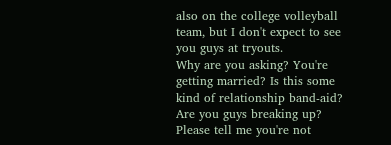also on the college volleyball team, but I don't expect to see you guys at tryouts.
Why are you asking? You're getting married? Is this some kind of relationship band-aid? Are you guys breaking up? Please tell me you're not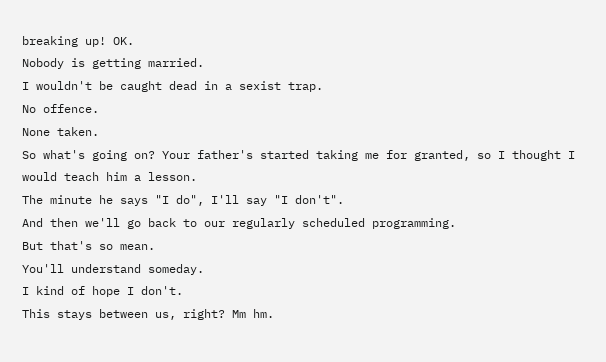breaking up! OK.
Nobody is getting married.
I wouldn't be caught dead in a sexist trap.
No offence.
None taken.
So what's going on? Your father's started taking me for granted, so I thought I would teach him a lesson.
The minute he says "I do", I'll say "I don't".
And then we'll go back to our regularly scheduled programming.
But that's so mean.
You'll understand someday.
I kind of hope I don't.
This stays between us, right? Mm hm.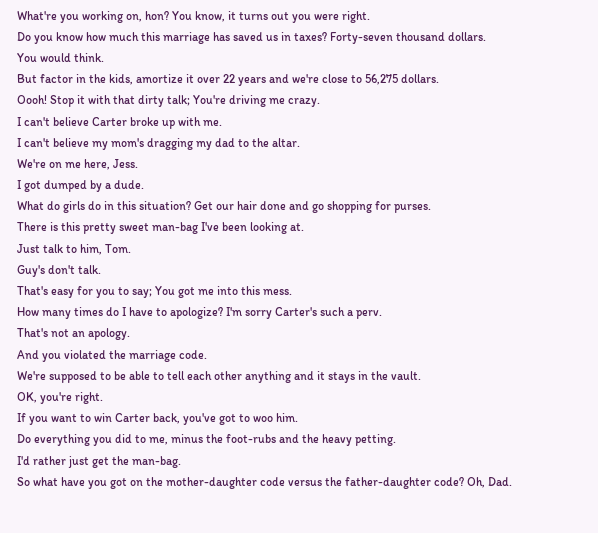What're you working on, hon? You know, it turns out you were right.
Do you know how much this marriage has saved us in taxes? Forty-seven thousand dollars.
You would think.
But factor in the kids, amortize it over 22 years and we're close to 56,275 dollars.
Oooh! Stop it with that dirty talk; You're driving me crazy.
I can't believe Carter broke up with me.
I can't believe my mom's dragging my dad to the altar.
We're on me here, Jess.
I got dumped by a dude.
What do girls do in this situation? Get our hair done and go shopping for purses.
There is this pretty sweet man-bag I've been looking at.
Just talk to him, Tom.
Guy's don't talk.
That's easy for you to say; You got me into this mess.
How many times do I have to apologize? I'm sorry Carter's such a perv.
That's not an apology.
And you violated the marriage code.
We're supposed to be able to tell each other anything and it stays in the vault.
OK, you're right.
If you want to win Carter back, you've got to woo him.
Do everything you did to me, minus the foot-rubs and the heavy petting.
I'd rather just get the man-bag.
So what have you got on the mother-daughter code versus the father-daughter code? Oh, Dad.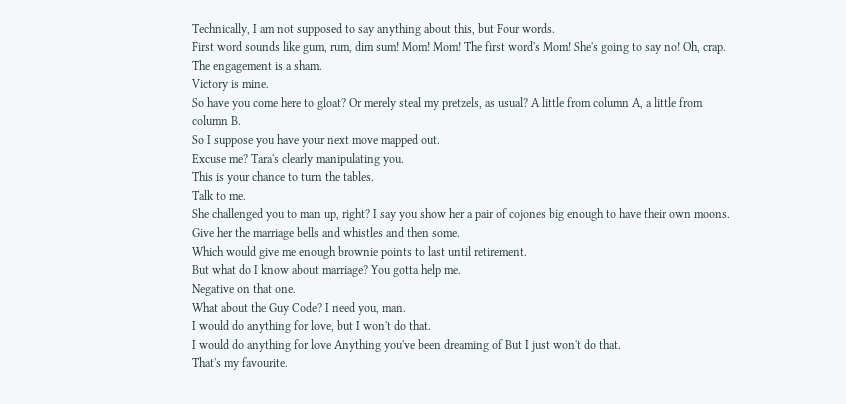Technically, I am not supposed to say anything about this, but Four words.
First word sounds like gum, rum, dim sum! Mom! Mom! The first word's Mom! She's going to say no! Oh, crap.
The engagement is a sham.
Victory is mine.
So have you come here to gloat? Or merely steal my pretzels, as usual? A little from column A, a little from column B.
So I suppose you have your next move mapped out.
Excuse me? Tara's clearly manipulating you.
This is your chance to turn the tables.
Talk to me.
She challenged you to man up, right? I say you show her a pair of cojones big enough to have their own moons.
Give her the marriage bells and whistles and then some.
Which would give me enough brownie points to last until retirement.
But what do I know about marriage? You gotta help me.
Negative on that one.
What about the Guy Code? I need you, man.
I would do anything for love, but I won't do that.
I would do anything for love Anything you've been dreaming of But I just won't do that.
That's my favourite.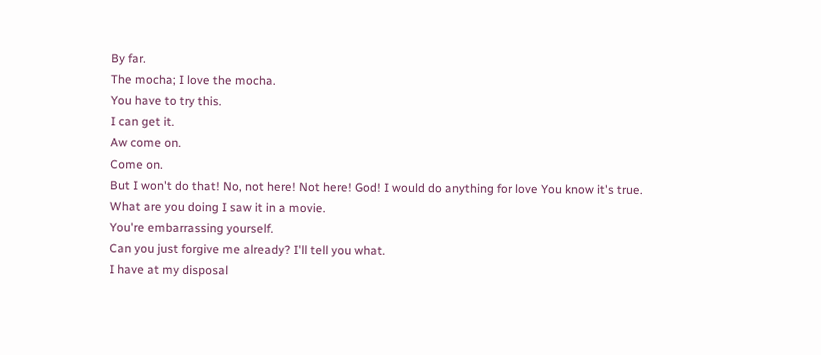By far.
The mocha; I love the mocha.
You have to try this.
I can get it.
Aw come on.
Come on.
But I won't do that! No, not here! Not here! God! I would do anything for love You know it's true.
What are you doing I saw it in a movie.
You're embarrassing yourself.
Can you just forgive me already? I'll tell you what.
I have at my disposal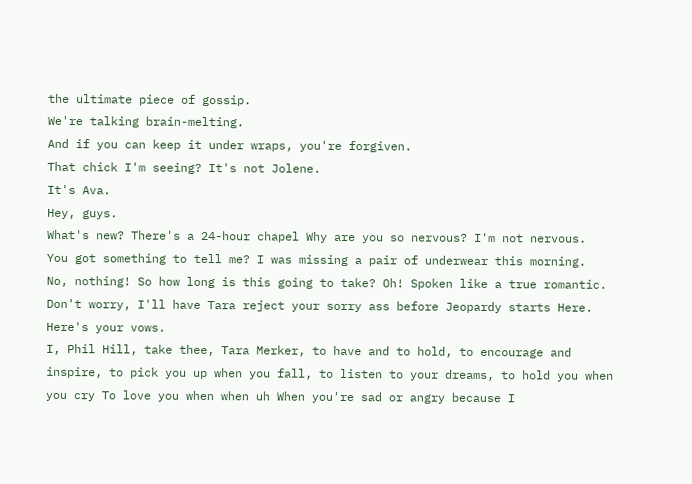the ultimate piece of gossip.
We're talking brain-melting.
And if you can keep it under wraps, you're forgiven.
That chick I'm seeing? It's not Jolene.
It's Ava.
Hey, guys.
What's new? There's a 24-hour chapel Why are you so nervous? I'm not nervous.
You got something to tell me? I was missing a pair of underwear this morning.
No, nothing! So how long is this going to take? Oh! Spoken like a true romantic.
Don't worry, I'll have Tara reject your sorry ass before Jeopardy starts Here.
Here's your vows.
I, Phil Hill, take thee, Tara Merker, to have and to hold, to encourage and inspire, to pick you up when you fall, to listen to your dreams, to hold you when you cry To love you when when uh When you're sad or angry because I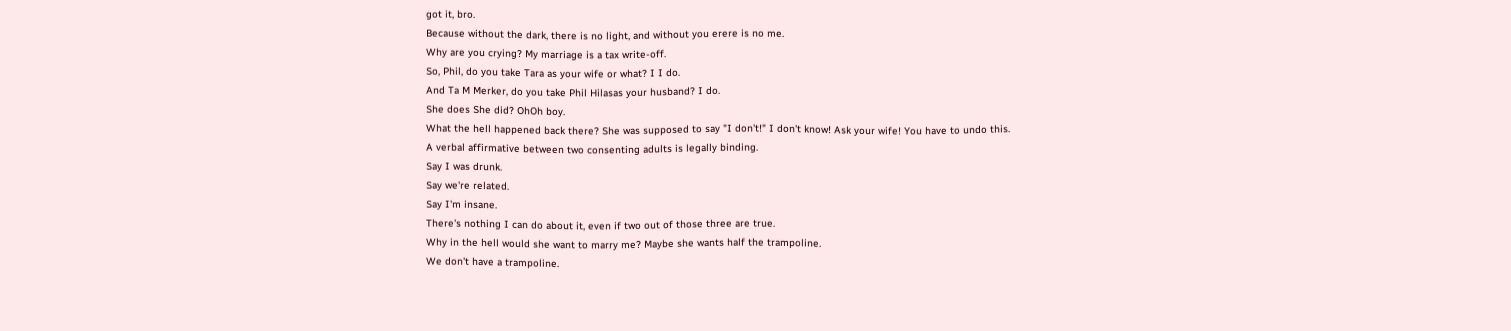got it, bro.
Because without the dark, there is no light, and without you erere is no me.
Why are you crying? My marriage is a tax write-off.
So, Phil, do you take Tara as your wife or what? I I do.
And Ta M Merker, do you take Phil Hilasas your husband? I do.
She does She did? OhOh boy.
What the hell happened back there? She was supposed to say "I don't!" I don't know! Ask your wife! You have to undo this.
A verbal affirmative between two consenting adults is legally binding.
Say I was drunk.
Say we're related.
Say I'm insane.
There's nothing I can do about it, even if two out of those three are true.
Why in the hell would she want to marry me? Maybe she wants half the trampoline.
We don't have a trampoline.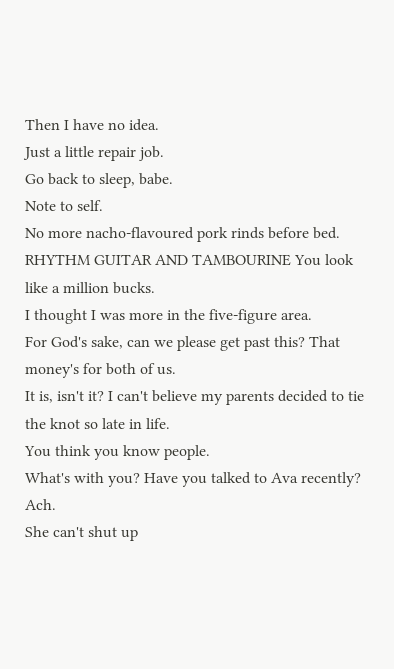Then I have no idea.
Just a little repair job.
Go back to sleep, babe.
Note to self.
No more nacho-flavoured pork rinds before bed.
RHYTHM GUITAR AND TAMBOURINE You look like a million bucks.
I thought I was more in the five-figure area.
For God's sake, can we please get past this? That money's for both of us.
It is, isn't it? I can't believe my parents decided to tie the knot so late in life.
You think you know people.
What's with you? Have you talked to Ava recently? Ach.
She can't shut up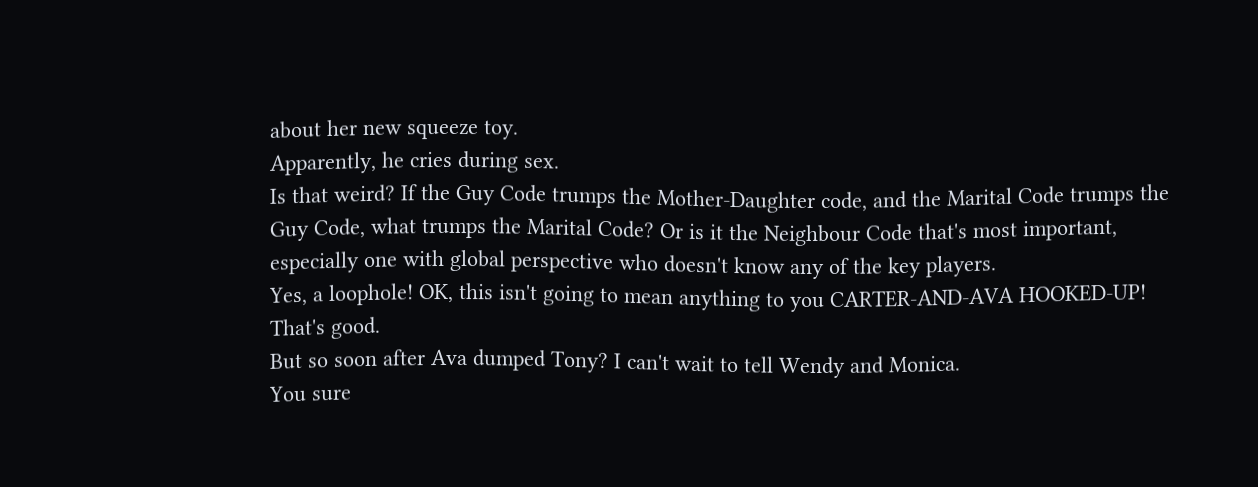about her new squeeze toy.
Apparently, he cries during sex.
Is that weird? If the Guy Code trumps the Mother-Daughter code, and the Marital Code trumps the Guy Code, what trumps the Marital Code? Or is it the Neighbour Code that's most important, especially one with global perspective who doesn't know any of the key players.
Yes, a loophole! OK, this isn't going to mean anything to you CARTER-AND-AVA HOOKED-UP! That's good.
But so soon after Ava dumped Tony? I can't wait to tell Wendy and Monica.
You sure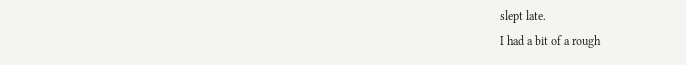slept late.
I had a bit of a rough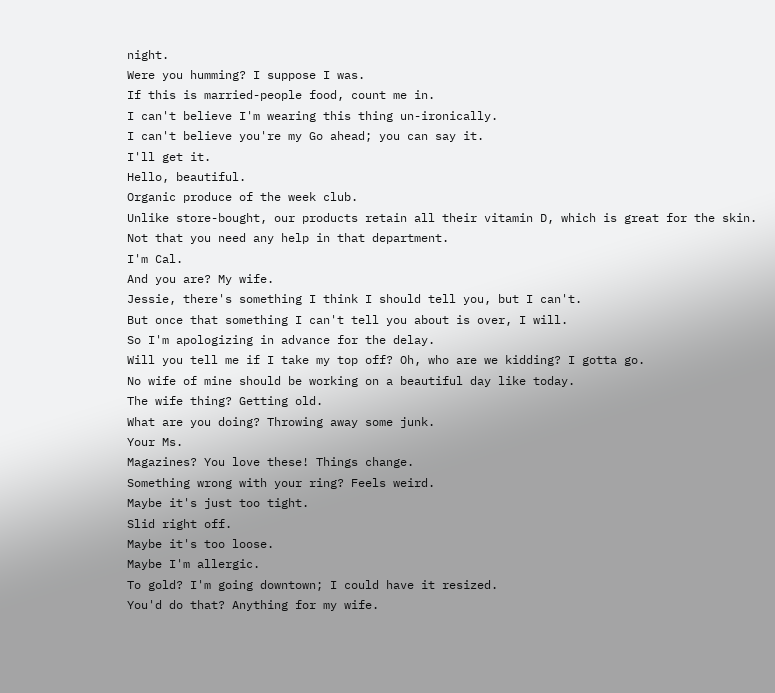night.
Were you humming? I suppose I was.
If this is married-people food, count me in.
I can't believe I'm wearing this thing un-ironically.
I can't believe you're my Go ahead; you can say it.
I'll get it.
Hello, beautiful.
Organic produce of the week club.
Unlike store-bought, our products retain all their vitamin D, which is great for the skin.
Not that you need any help in that department.
I'm Cal.
And you are? My wife.
Jessie, there's something I think I should tell you, but I can't.
But once that something I can't tell you about is over, I will.
So I'm apologizing in advance for the delay.
Will you tell me if I take my top off? Oh, who are we kidding? I gotta go.
No wife of mine should be working on a beautiful day like today.
The wife thing? Getting old.
What are you doing? Throwing away some junk.
Your Ms.
Magazines? You love these! Things change.
Something wrong with your ring? Feels weird.
Maybe it's just too tight.
Slid right off.
Maybe it's too loose.
Maybe I'm allergic.
To gold? I'm going downtown; I could have it resized.
You'd do that? Anything for my wife.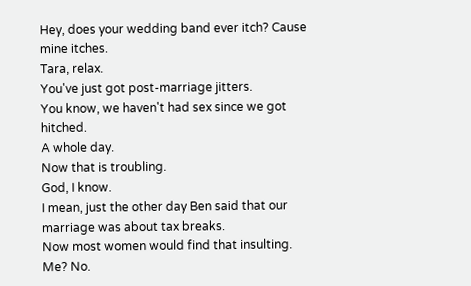Hey, does your wedding band ever itch? Cause mine itches.
Tara, relax.
You've just got post-marriage jitters.
You know, we haven't had sex since we got hitched.
A whole day.
Now that is troubling.
God, I know.
I mean, just the other day Ben said that our marriage was about tax breaks.
Now most women would find that insulting.
Me? No.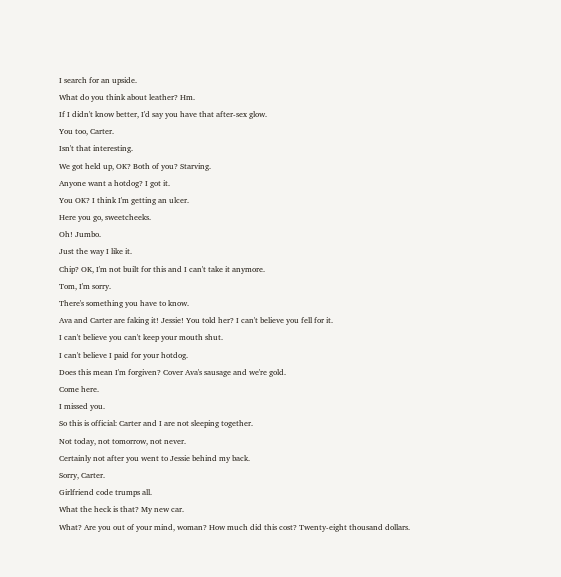I search for an upside.
What do you think about leather? Hm.
If I didn't know better, I'd say you have that after-sex glow.
You too, Carter.
Isn't that interesting.
We got held up, OK? Both of you? Starving.
Anyone want a hotdog? I got it.
You OK? I think I'm getting an ulcer.
Here you go, sweetcheeks.
Oh! Jumbo.
Just the way I like it.
Chip? OK, I'm not built for this and I can't take it anymore.
Tom, I'm sorry.
There's something you have to know.
Ava and Carter are faking it! Jessie! You told her? I can't believe you fell for it.
I can't believe you can't keep your mouth shut.
I can't believe I paid for your hotdog.
Does this mean I'm forgiven? Cover Ava's sausage and we're gold.
Come here.
I missed you.
So this is official: Carter and I are not sleeping together.
Not today, not tomorrow, not never.
Certainly not after you went to Jessie behind my back.
Sorry, Carter.
Girlfriend code trumps all.
What the heck is that? My new car.
What? Are you out of your mind, woman? How much did this cost? Twenty-eight thousand dollars.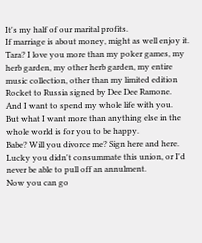It's my half of our marital profits.
If marriage is about money, might as well enjoy it.
Tara? I love you more than my poker games, my herb garden, my other herb garden, my entire music collection, other than my limited edition Rocket to Russia signed by Dee Dee Ramone.
And I want to spend my whole life with you.
But what I want more than anything else in the whole world is for you to be happy.
Babe? Will you divorce me? Sign here and here.
Lucky you didn't consummate this union, or I'd never be able to pull off an annulment.
Now you can go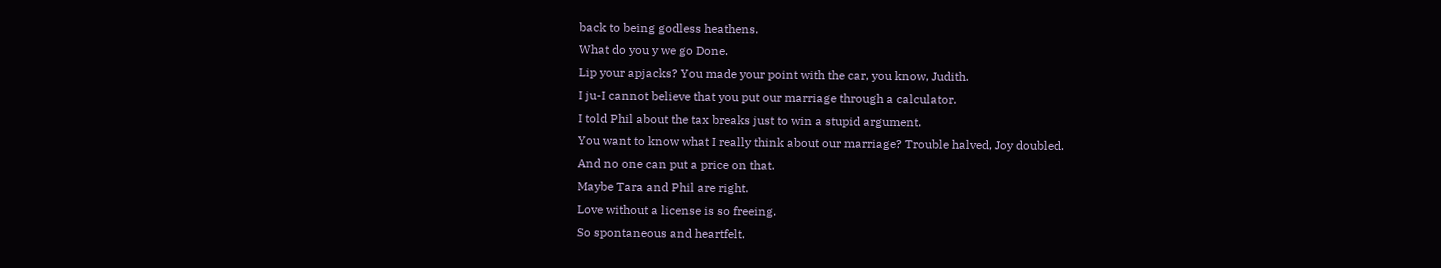back to being godless heathens.
What do you y we go Done.
Lip your apjacks? You made your point with the car, you know, Judith.
I ju-I cannot believe that you put our marriage through a calculator.
I told Phil about the tax breaks just to win a stupid argument.
You want to know what I really think about our marriage? Trouble halved, Joy doubled.
And no one can put a price on that.
Maybe Tara and Phil are right.
Love without a license is so freeing.
So spontaneous and heartfelt.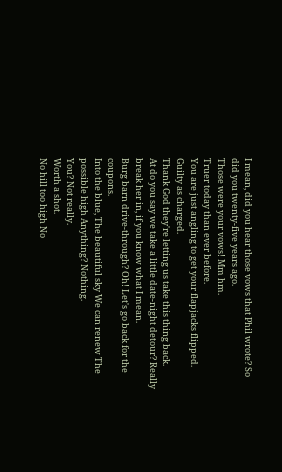I mean, did you hear those vows that Phil wrote? So did you twenty-five years ago.
Those were your vows! Mm hm.
Truer today than ever before.
You are just angling to get your flapjacks flipped.
Guilty as charged.
Thank God they're letting us take this thing back.
At do you say we take a little date-night detour? Really break her in, if you know what I mean.
Burg barn drive-through? Oh! Let's go back for the coupons.
Into the blue, The beautiful sky We can renew The possible high Anything? Nothing.
You? Not really.
Worth a shot.
No hill too high No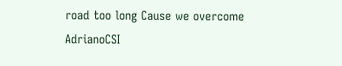road too long Cause we overcome AdrianoCSI